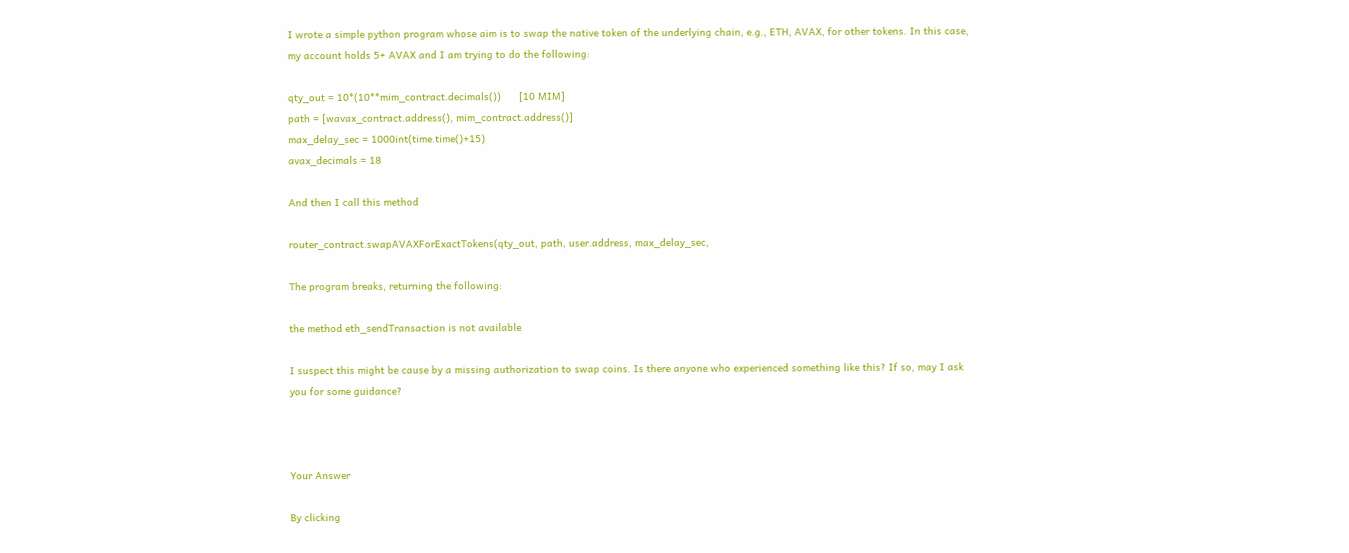I wrote a simple python program whose aim is to swap the native token of the underlying chain, e.g., ETH, AVAX, for other tokens. In this case, my account holds 5+ AVAX and I am trying to do the following:

qty_out = 10*(10**mim_contract.decimals())      [10 MIM]
path = [wavax_contract.address(), mim_contract.address()]
max_delay_sec = 1000int(time.time()+15)
avax_decimals = 18

And then I call this method

router_contract.swapAVAXForExactTokens(qty_out, path, user.address, max_delay_sec,

The program breaks, returning the following:

the method eth_sendTransaction is not available

I suspect this might be cause by a missing authorization to swap coins. Is there anyone who experienced something like this? If so, may I ask you for some guidance?



Your Answer

By clicking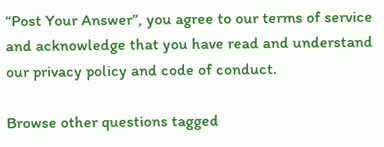“Post Your Answer”, you agree to our terms of service and acknowledge that you have read and understand our privacy policy and code of conduct.

Browse other questions tagged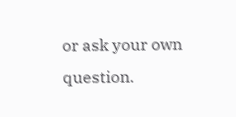or ask your own question.